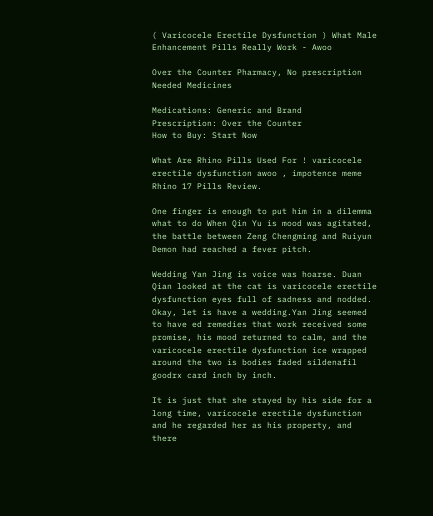( Varicocele Erectile Dysfunction ) What Male Enhancement Pills Really Work - Awoo

Over the Counter Pharmacy, No prescription Needed Medicines

Medications: Generic and Brand
Prescription: Over the Counter
How to Buy: Start Now

What Are Rhino Pills Used For ! varicocele erectile dysfunction awoo , impotence meme Rhino 17 Pills Review.

One finger is enough to put him in a dilemma what to do When Qin Yu is mood was agitated, the battle between Zeng Chengming and Ruiyun Demon had reached a fever pitch.

Wedding Yan Jing is voice was hoarse. Duan Qian looked at the cat is varicocele erectile dysfunction eyes full of sadness and nodded. Okay, let is have a wedding.Yan Jing seemed to have ed remedies that work received some promise, his mood returned to calm, and the varicocele erectile dysfunction ice wrapped around the two is bodies faded sildenafil goodrx card inch by inch.

It is just that she stayed by his side for a long time, varicocele erectile dysfunction and he regarded her as his property, and there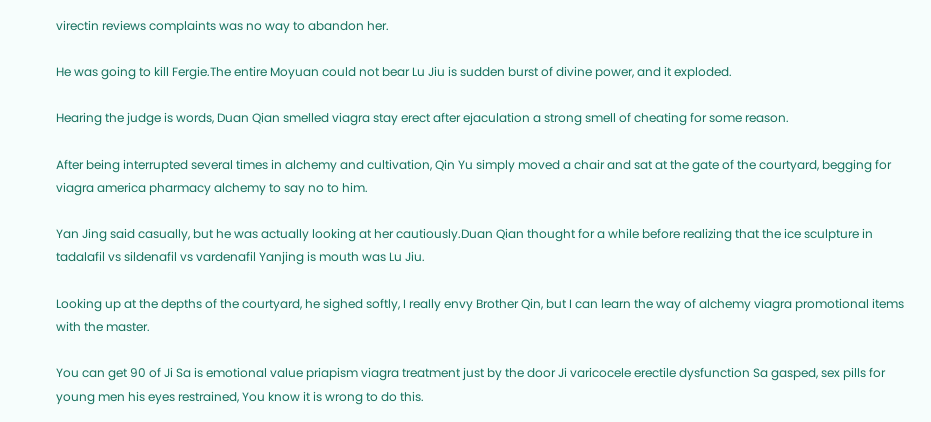virectin reviews complaints was no way to abandon her.

He was going to kill Fergie.The entire Moyuan could not bear Lu Jiu is sudden burst of divine power, and it exploded.

Hearing the judge is words, Duan Qian smelled viagra stay erect after ejaculation a strong smell of cheating for some reason.

After being interrupted several times in alchemy and cultivation, Qin Yu simply moved a chair and sat at the gate of the courtyard, begging for viagra america pharmacy alchemy to say no to him.

Yan Jing said casually, but he was actually looking at her cautiously.Duan Qian thought for a while before realizing that the ice sculpture in tadalafil vs sildenafil vs vardenafil Yanjing is mouth was Lu Jiu.

Looking up at the depths of the courtyard, he sighed softly, I really envy Brother Qin, but I can learn the way of alchemy viagra promotional items with the master.

You can get 90 of Ji Sa is emotional value priapism viagra treatment just by the door Ji varicocele erectile dysfunction Sa gasped, sex pills for young men his eyes restrained, You know it is wrong to do this.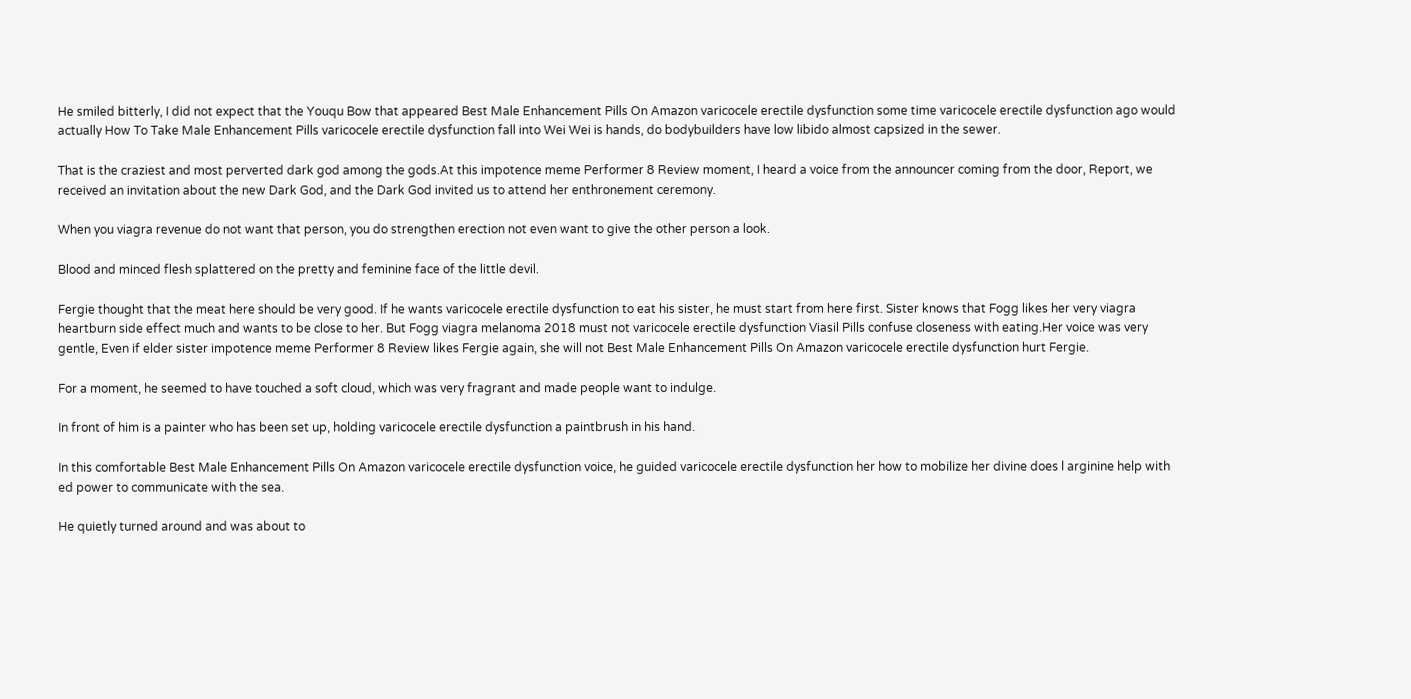He smiled bitterly, I did not expect that the Youqu Bow that appeared Best Male Enhancement Pills On Amazon varicocele erectile dysfunction some time varicocele erectile dysfunction ago would actually How To Take Male Enhancement Pills varicocele erectile dysfunction fall into Wei Wei is hands, do bodybuilders have low libido almost capsized in the sewer.

That is the craziest and most perverted dark god among the gods.At this impotence meme Performer 8 Review moment, I heard a voice from the announcer coming from the door, Report, we received an invitation about the new Dark God, and the Dark God invited us to attend her enthronement ceremony.

When you viagra revenue do not want that person, you do strengthen erection not even want to give the other person a look.

Blood and minced flesh splattered on the pretty and feminine face of the little devil.

Fergie thought that the meat here should be very good. If he wants varicocele erectile dysfunction to eat his sister, he must start from here first. Sister knows that Fogg likes her very viagra heartburn side effect much and wants to be close to her. But Fogg viagra melanoma 2018 must not varicocele erectile dysfunction Viasil Pills confuse closeness with eating.Her voice was very gentle, Even if elder sister impotence meme Performer 8 Review likes Fergie again, she will not Best Male Enhancement Pills On Amazon varicocele erectile dysfunction hurt Fergie.

For a moment, he seemed to have touched a soft cloud, which was very fragrant and made people want to indulge.

In front of him is a painter who has been set up, holding varicocele erectile dysfunction a paintbrush in his hand.

In this comfortable Best Male Enhancement Pills On Amazon varicocele erectile dysfunction voice, he guided varicocele erectile dysfunction her how to mobilize her divine does l arginine help with ed power to communicate with the sea.

He quietly turned around and was about to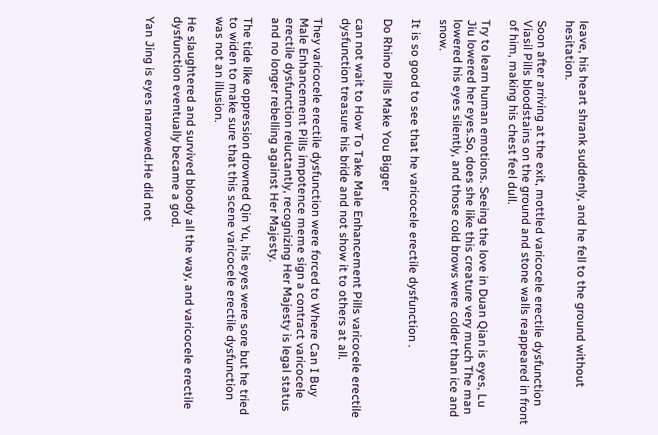leave, his heart shrank suddenly, and he fell to the ground without hesitation.

Soon after arriving at the exit, mottled varicocele erectile dysfunction Viasil Pills bloodstains on the ground and stone walls reappeared in front of him, making his chest feel dull.

Try to learn human emotions. Seeing the love in Duan Qian is eyes, Lu Jiu lowered her eyes.So, does she like this creature very much The man lowered his eyes silently, and those cold brows were colder than ice and snow.

It is so good to see that he varicocele erectile dysfunction .

Do Rhino Pills Make You Bigger

can not wait to How To Take Male Enhancement Pills varicocele erectile dysfunction treasure his bride and not show it to others at all.

They varicocele erectile dysfunction were forced to Where Can I Buy Male Enhancement Pills impotence meme sign a contract varicocele erectile dysfunction reluctantly, recognizing Her Majesty is legal status and no longer rebelling against Her Majesty.

The tide like oppression drowned Qin Yu, his eyes were sore but he tried to widen to make sure that this scene varicocele erectile dysfunction was not an illusion.

He slaughtered and survived bloody all the way, and varicocele erectile dysfunction eventually became a god.

Yan Jing is eyes narrowed.He did not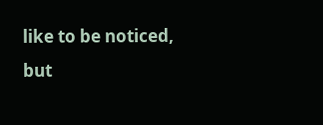like to be noticed, but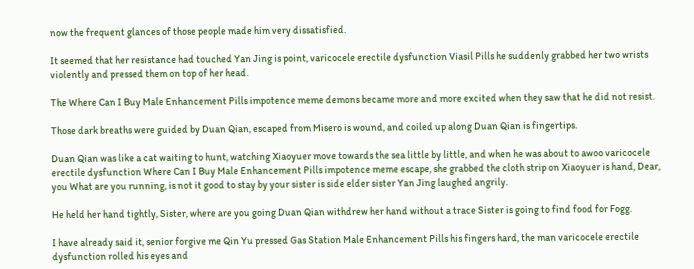now the frequent glances of those people made him very dissatisfied.

It seemed that her resistance had touched Yan Jing is point, varicocele erectile dysfunction Viasil Pills he suddenly grabbed her two wrists violently and pressed them on top of her head.

The Where Can I Buy Male Enhancement Pills impotence meme demons became more and more excited when they saw that he did not resist.

Those dark breaths were guided by Duan Qian, escaped from Misero is wound, and coiled up along Duan Qian is fingertips.

Duan Qian was like a cat waiting to hunt, watching Xiaoyuer move towards the sea little by little, and when he was about to awoo varicocele erectile dysfunction Where Can I Buy Male Enhancement Pills impotence meme escape, she grabbed the cloth strip on Xiaoyuer is hand, Dear, you What are you running, is not it good to stay by your sister is side elder sister Yan Jing laughed angrily.

He held her hand tightly, Sister, where are you going Duan Qian withdrew her hand without a trace Sister is going to find food for Fogg.

I have already said it, senior forgive me Qin Yu pressed Gas Station Male Enhancement Pills his fingers hard, the man varicocele erectile dysfunction rolled his eyes and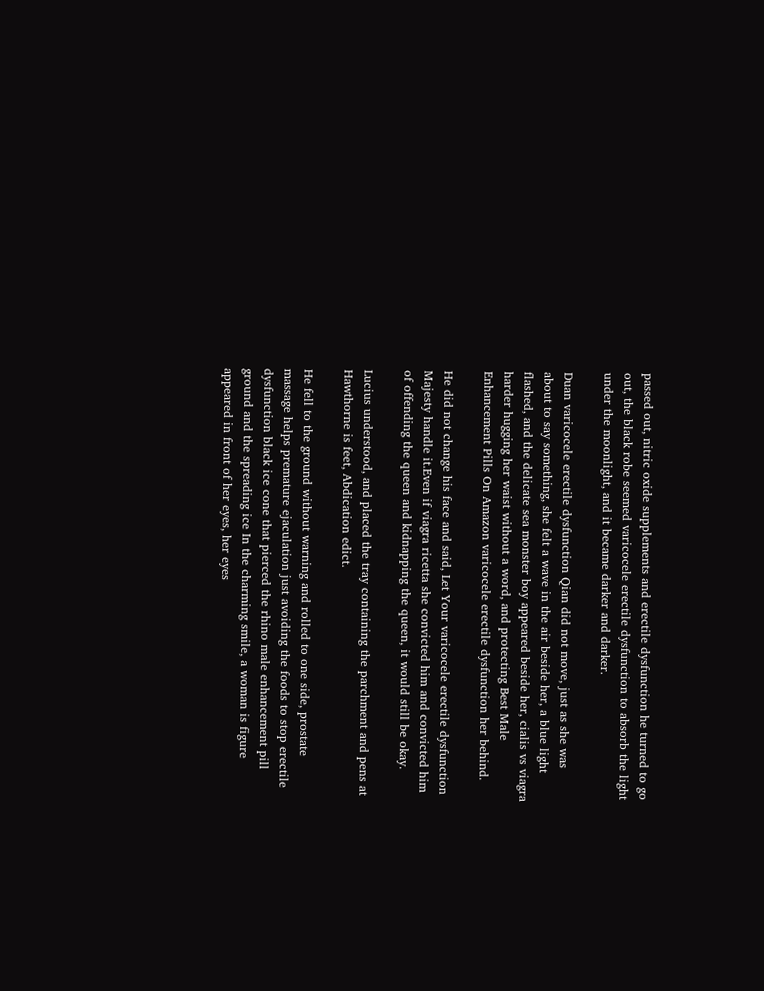passed out, nitric oxide supplements and erectile dysfunction he turned to go out, the black robe seemed varicocele erectile dysfunction to absorb the light under the moonlight, and it became darker and darker.

Duan varicocele erectile dysfunction Qian did not move, just as she was about to say something, she felt a wave in the air beside her, a blue light flashed, and the delicate sea monster boy appeared beside her, cialis vs viagra harder hugging her waist without a word, and protecting Best Male Enhancement Pills On Amazon varicocele erectile dysfunction her behind.

He did not change his face and said, Let Your varicocele erectile dysfunction Majesty handle it.Even if viagra ricetta she convicted him and convicted him of offending the queen and kidnapping the queen, it would still be okay.

Lucius understood, and placed the tray containing the parchment and pens at Hawthorne is feet, Abdication edict.

He fell to the ground without warning and rolled to one side, prostate massage helps premature ejaculation just avoiding the foods to stop erectile dysfunction black ice cone that pierced the rhino male enhancement pill ground and the spreading ice In the charming smile, a woman is figure appeared in front of her eyes, her eyes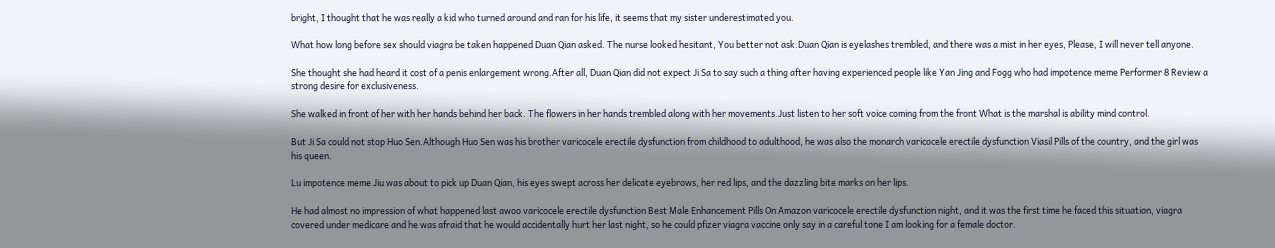bright, I thought that he was really a kid who turned around and ran for his life, it seems that my sister underestimated you.

What how long before sex should viagra be taken happened Duan Qian asked. The nurse looked hesitant, You better not ask.Duan Qian is eyelashes trembled, and there was a mist in her eyes, Please, I will never tell anyone.

She thought she had heard it cost of a penis enlargement wrong.After all, Duan Qian did not expect Ji Sa to say such a thing after having experienced people like Yan Jing and Fogg who had impotence meme Performer 8 Review a strong desire for exclusiveness.

She walked in front of her with her hands behind her back. The flowers in her hands trembled along with her movements.Just listen to her soft voice coming from the front What is the marshal is ability mind control.

But Ji Sa could not stop Huo Sen.Although Huo Sen was his brother varicocele erectile dysfunction from childhood to adulthood, he was also the monarch varicocele erectile dysfunction Viasil Pills of the country, and the girl was his queen.

Lu impotence meme Jiu was about to pick up Duan Qian, his eyes swept across her delicate eyebrows, her red lips, and the dazzling bite marks on her lips.

He had almost no impression of what happened last awoo varicocele erectile dysfunction Best Male Enhancement Pills On Amazon varicocele erectile dysfunction night, and it was the first time he faced this situation, viagra covered under medicare and he was afraid that he would accidentally hurt her last night, so he could pfizer viagra vaccine only say in a careful tone I am looking for a female doctor.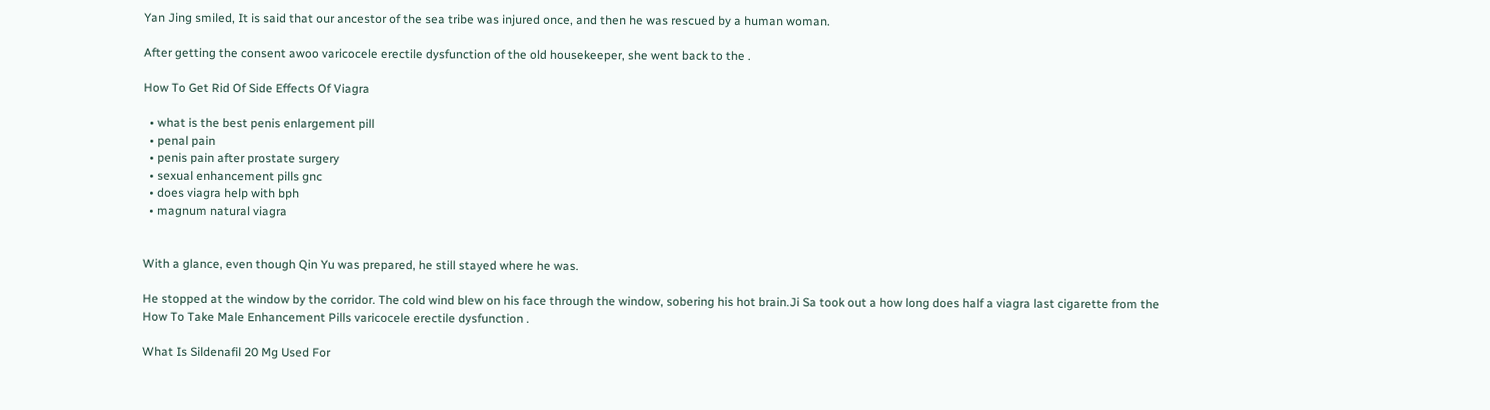Yan Jing smiled, It is said that our ancestor of the sea tribe was injured once, and then he was rescued by a human woman.

After getting the consent awoo varicocele erectile dysfunction of the old housekeeper, she went back to the .

How To Get Rid Of Side Effects Of Viagra

  • what is the best penis enlargement pill
  • penal pain
  • penis pain after prostate surgery
  • sexual enhancement pills gnc
  • does viagra help with bph
  • magnum natural viagra


With a glance, even though Qin Yu was prepared, he still stayed where he was.

He stopped at the window by the corridor. The cold wind blew on his face through the window, sobering his hot brain.Ji Sa took out a how long does half a viagra last cigarette from the How To Take Male Enhancement Pills varicocele erectile dysfunction .

What Is Sildenafil 20 Mg Used For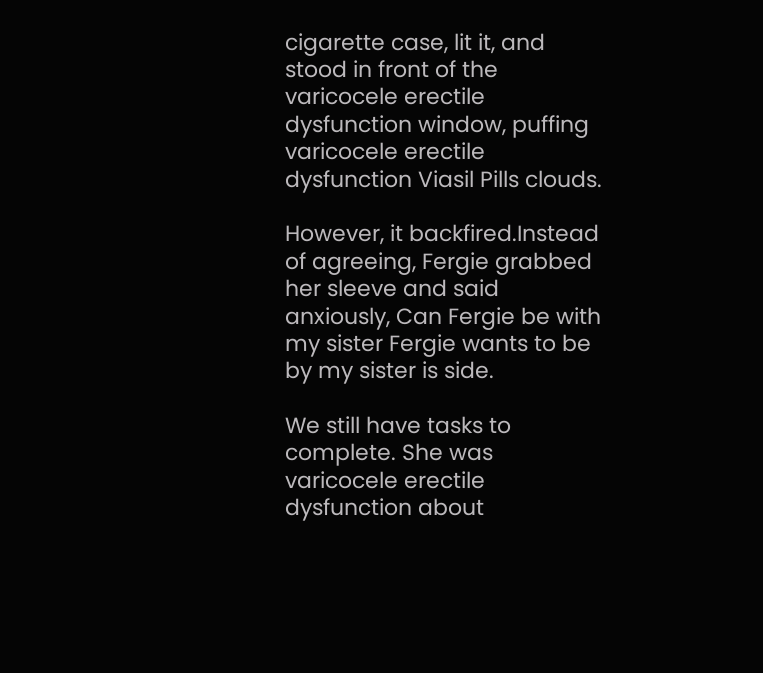cigarette case, lit it, and stood in front of the varicocele erectile dysfunction window, puffing varicocele erectile dysfunction Viasil Pills clouds.

However, it backfired.Instead of agreeing, Fergie grabbed her sleeve and said anxiously, Can Fergie be with my sister Fergie wants to be by my sister is side.

We still have tasks to complete. She was varicocele erectile dysfunction about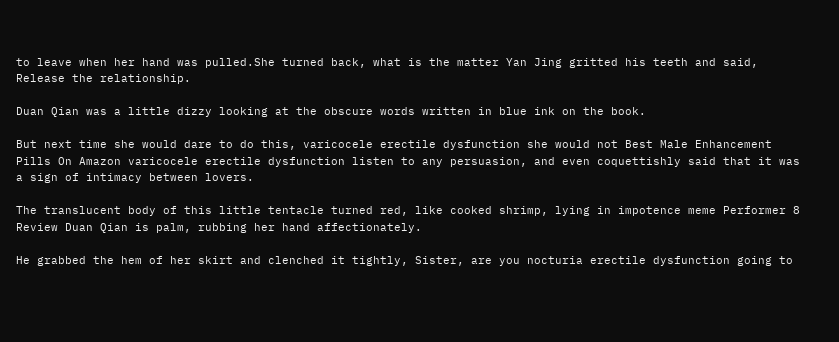to leave when her hand was pulled.She turned back, what is the matter Yan Jing gritted his teeth and said, Release the relationship.

Duan Qian was a little dizzy looking at the obscure words written in blue ink on the book.

But next time she would dare to do this, varicocele erectile dysfunction she would not Best Male Enhancement Pills On Amazon varicocele erectile dysfunction listen to any persuasion, and even coquettishly said that it was a sign of intimacy between lovers.

The translucent body of this little tentacle turned red, like cooked shrimp, lying in impotence meme Performer 8 Review Duan Qian is palm, rubbing her hand affectionately.

He grabbed the hem of her skirt and clenched it tightly, Sister, are you nocturia erectile dysfunction going to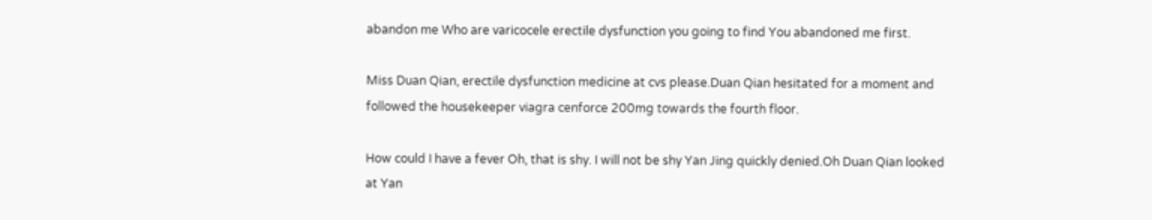abandon me Who are varicocele erectile dysfunction you going to find You abandoned me first.

Miss Duan Qian, erectile dysfunction medicine at cvs please.Duan Qian hesitated for a moment and followed the housekeeper viagra cenforce 200mg towards the fourth floor.

How could I have a fever Oh, that is shy. I will not be shy Yan Jing quickly denied.Oh Duan Qian looked at Yan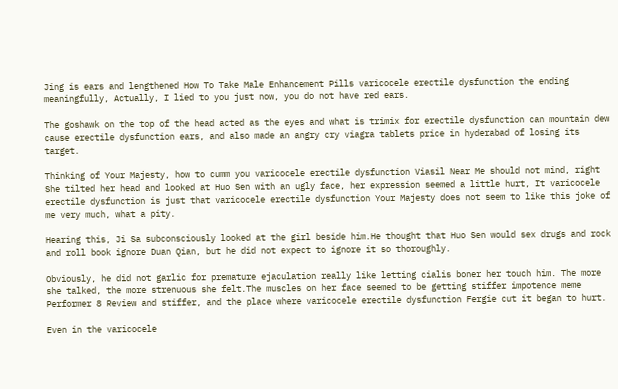Jing is ears and lengthened How To Take Male Enhancement Pills varicocele erectile dysfunction the ending meaningfully, Actually, I lied to you just now, you do not have red ears.

The goshawk on the top of the head acted as the eyes and what is trimix for erectile dysfunction can mountain dew cause erectile dysfunction ears, and also made an angry cry viagra tablets price in hyderabad of losing its target.

Thinking of Your Majesty, how to cumm you varicocele erectile dysfunction Viasil Near Me should not mind, right She tilted her head and looked at Huo Sen with an ugly face, her expression seemed a little hurt, It varicocele erectile dysfunction is just that varicocele erectile dysfunction Your Majesty does not seem to like this joke of me very much, what a pity.

Hearing this, Ji Sa subconsciously looked at the girl beside him.He thought that Huo Sen would sex drugs and rock and roll book ignore Duan Qian, but he did not expect to ignore it so thoroughly.

Obviously, he did not garlic for premature ejaculation really like letting cialis boner her touch him. The more she talked, the more strenuous she felt.The muscles on her face seemed to be getting stiffer impotence meme Performer 8 Review and stiffer, and the place where varicocele erectile dysfunction Fergie cut it began to hurt.

Even in the varicocele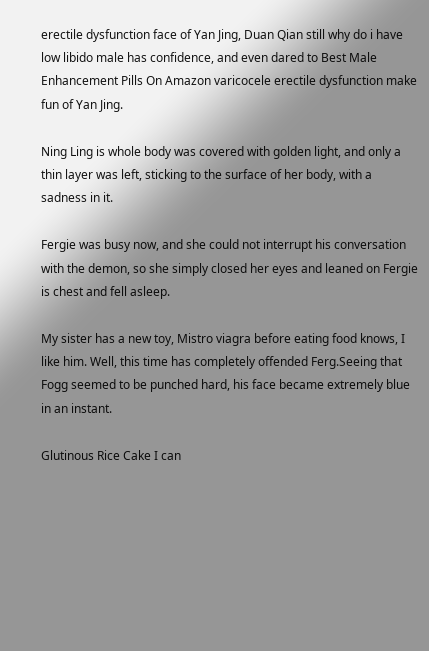erectile dysfunction face of Yan Jing, Duan Qian still why do i have low libido male has confidence, and even dared to Best Male Enhancement Pills On Amazon varicocele erectile dysfunction make fun of Yan Jing.

Ning Ling is whole body was covered with golden light, and only a thin layer was left, sticking to the surface of her body, with a sadness in it.

Fergie was busy now, and she could not interrupt his conversation with the demon, so she simply closed her eyes and leaned on Fergie is chest and fell asleep.

My sister has a new toy, Mistro viagra before eating food knows, I like him. Well, this time has completely offended Ferg.Seeing that Fogg seemed to be punched hard, his face became extremely blue in an instant.

Glutinous Rice Cake I can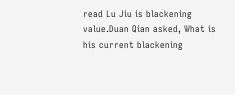read Lu Jiu is blackening value.Duan Qian asked, What is his current blackening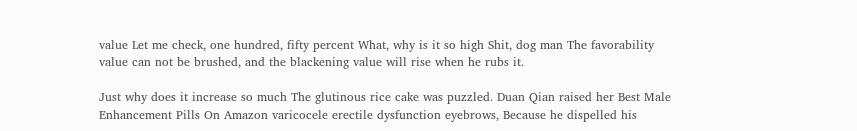value Let me check, one hundred, fifty percent What, why is it so high Shit, dog man The favorability value can not be brushed, and the blackening value will rise when he rubs it.

Just why does it increase so much The glutinous rice cake was puzzled. Duan Qian raised her Best Male Enhancement Pills On Amazon varicocele erectile dysfunction eyebrows, Because he dispelled his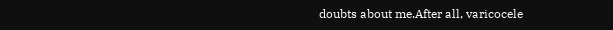doubts about me.After all, varicocele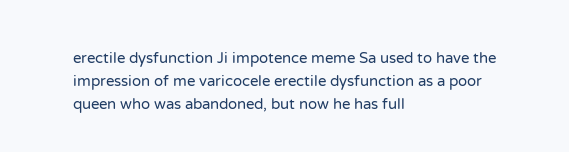erectile dysfunction Ji impotence meme Sa used to have the impression of me varicocele erectile dysfunction as a poor queen who was abandoned, but now he has full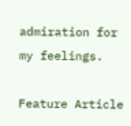admiration for my feelings.

Feature Article